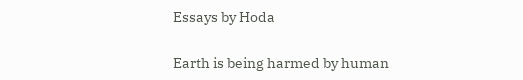Essays by Hoda

Earth is being harmed by human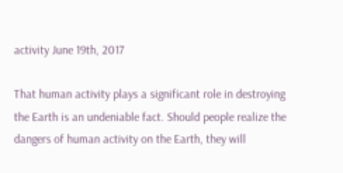activity June 19th, 2017

That human activity plays a significant role in destroying the Earth is an undeniable fact. Should people realize the dangers of human activity on the Earth, they will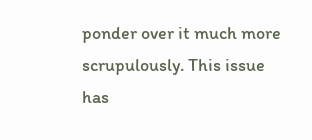ponder over it much more scrupulously. This issue has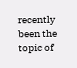recently been the topic of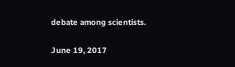debate among scientists.

June 19, 2017